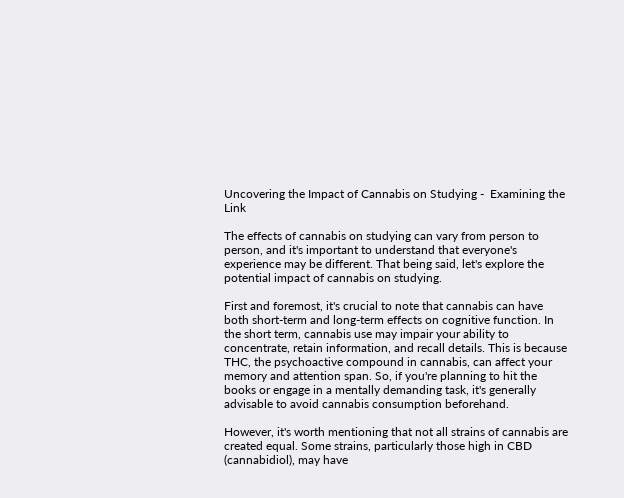Uncovering the Impact of Cannabis on Studying -  Examining the Link

The effects of cannabis on studying can vary from person to person, and it's important to understand that everyone's experience may be different. That being said, let's explore the potential impact of cannabis on studying.

First and foremost, it's crucial to note that cannabis can have both short-term and long-term effects on cognitive function. In the short term, cannabis use may impair your ability to concentrate, retain information, and recall details. This is because THC, the psychoactive compound in cannabis, can affect your memory and attention span. So, if you're planning to hit the books or engage in a mentally demanding task, it's generally advisable to avoid cannabis consumption beforehand.

However, it's worth mentioning that not all strains of cannabis are created equal. Some strains, particularly those high in CBD (cannabidiol), may have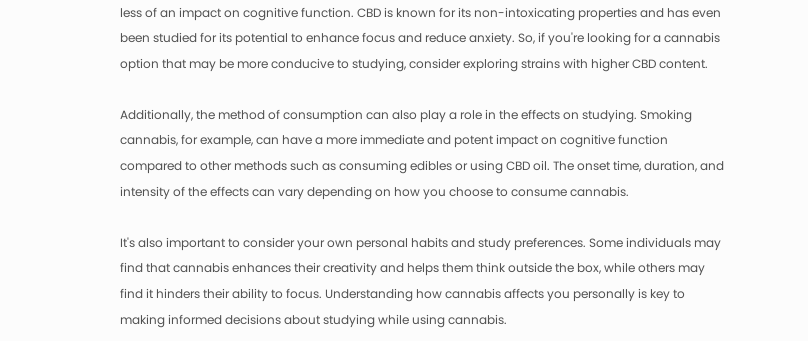less of an impact on cognitive function. CBD is known for its non-intoxicating properties and has even been studied for its potential to enhance focus and reduce anxiety. So, if you're looking for a cannabis option that may be more conducive to studying, consider exploring strains with higher CBD content.

Additionally, the method of consumption can also play a role in the effects on studying. Smoking cannabis, for example, can have a more immediate and potent impact on cognitive function compared to other methods such as consuming edibles or using CBD oil. The onset time, duration, and intensity of the effects can vary depending on how you choose to consume cannabis.

It's also important to consider your own personal habits and study preferences. Some individuals may find that cannabis enhances their creativity and helps them think outside the box, while others may find it hinders their ability to focus. Understanding how cannabis affects you personally is key to making informed decisions about studying while using cannabis.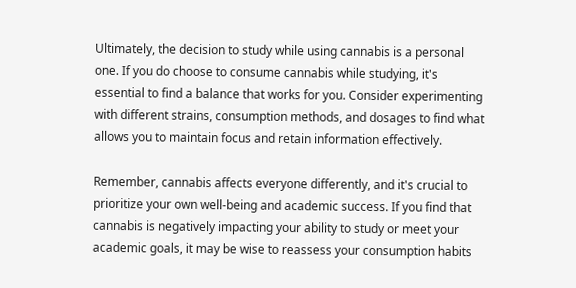Ultimately, the decision to study while using cannabis is a personal one. If you do choose to consume cannabis while studying, it's essential to find a balance that works for you. Consider experimenting with different strains, consumption methods, and dosages to find what allows you to maintain focus and retain information effectively.

Remember, cannabis affects everyone differently, and it's crucial to prioritize your own well-being and academic success. If you find that cannabis is negatively impacting your ability to study or meet your academic goals, it may be wise to reassess your consumption habits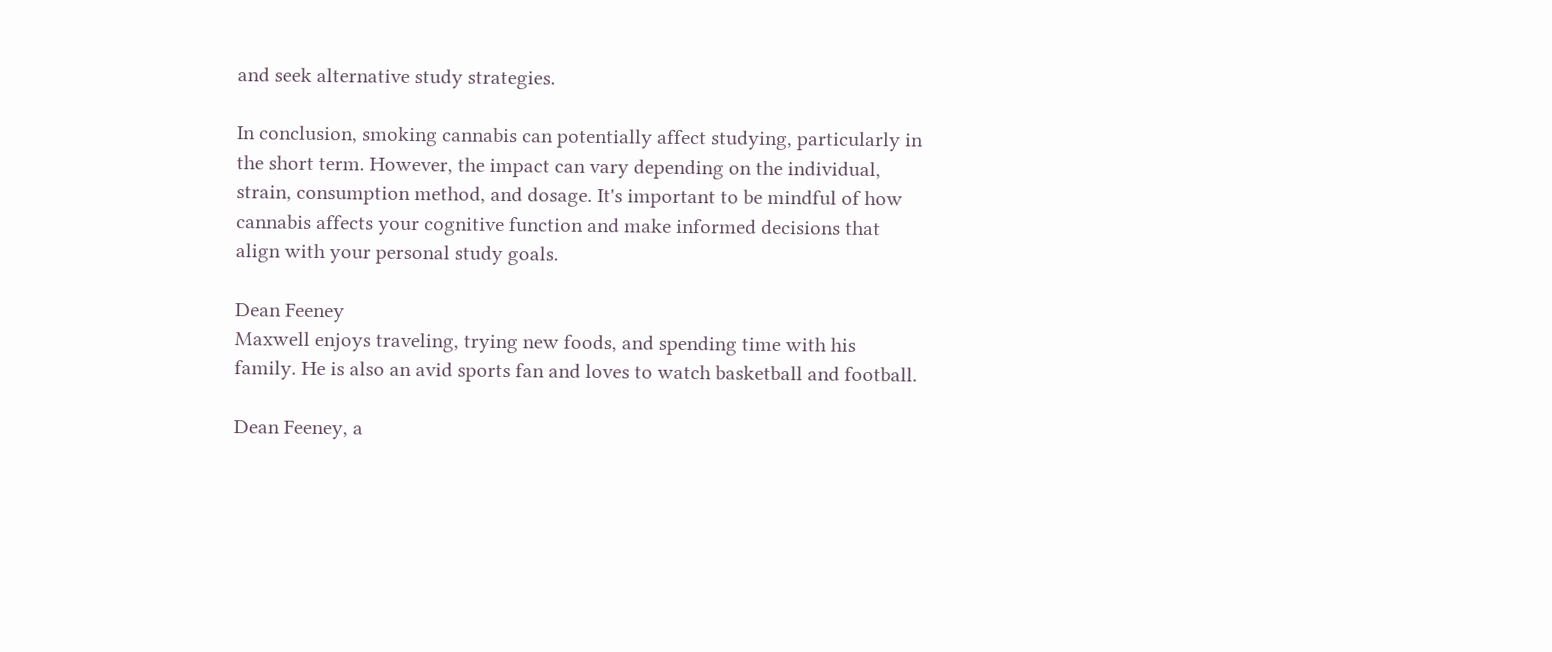and seek alternative study strategies.

In conclusion, smoking cannabis can potentially affect studying, particularly in the short term. However, the impact can vary depending on the individual, strain, consumption method, and dosage. It's important to be mindful of how cannabis affects your cognitive function and make informed decisions that align with your personal study goals.

Dean Feeney
Maxwell enjoys traveling, trying new foods, and spending time with his family. He is also an avid sports fan and loves to watch basketball and football.

Dean Feeney, a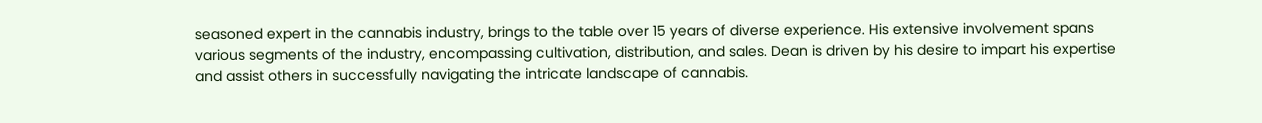seasoned expert in the cannabis industry, brings to the table over 15 years of diverse experience. His extensive involvement spans various segments of the industry, encompassing cultivation, distribution, and sales. Dean is driven by his desire to impart his expertise and assist others in successfully navigating the intricate landscape of cannabis.